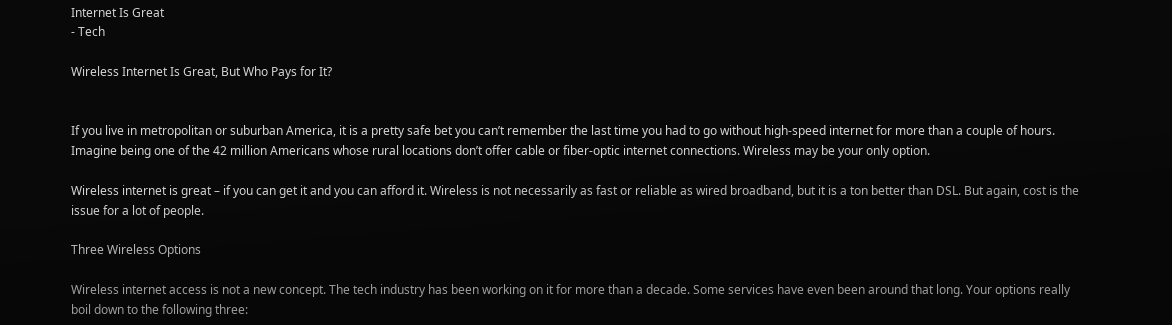Internet Is Great
- Tech

Wireless Internet Is Great, But Who Pays for It?


If you live in metropolitan or suburban America, it is a pretty safe bet you can’t remember the last time you had to go without high-speed internet for more than a couple of hours. Imagine being one of the 42 million Americans whose rural locations don’t offer cable or fiber-optic internet connections. Wireless may be your only option.

Wireless internet is great – if you can get it and you can afford it. Wireless is not necessarily as fast or reliable as wired broadband, but it is a ton better than DSL. But again, cost is the issue for a lot of people.

Three Wireless Options

Wireless internet access is not a new concept. The tech industry has been working on it for more than a decade. Some services have even been around that long. Your options really boil down to the following three: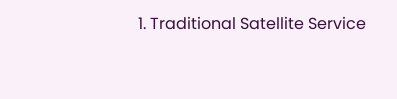1. Traditional Satellite Service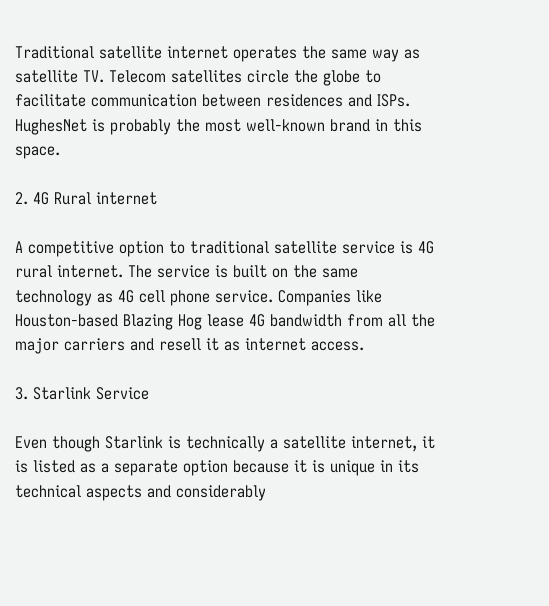Traditional satellite internet operates the same way as satellite TV. Telecom satellites circle the globe to facilitate communication between residences and ISPs. HughesNet is probably the most well-known brand in this space.

2. 4G Rural internet

A competitive option to traditional satellite service is 4G rural internet. The service is built on the same technology as 4G cell phone service. Companies like Houston-based Blazing Hog lease 4G bandwidth from all the major carriers and resell it as internet access.

3. Starlink Service

Even though Starlink is technically a satellite internet, it is listed as a separate option because it is unique in its technical aspects and considerably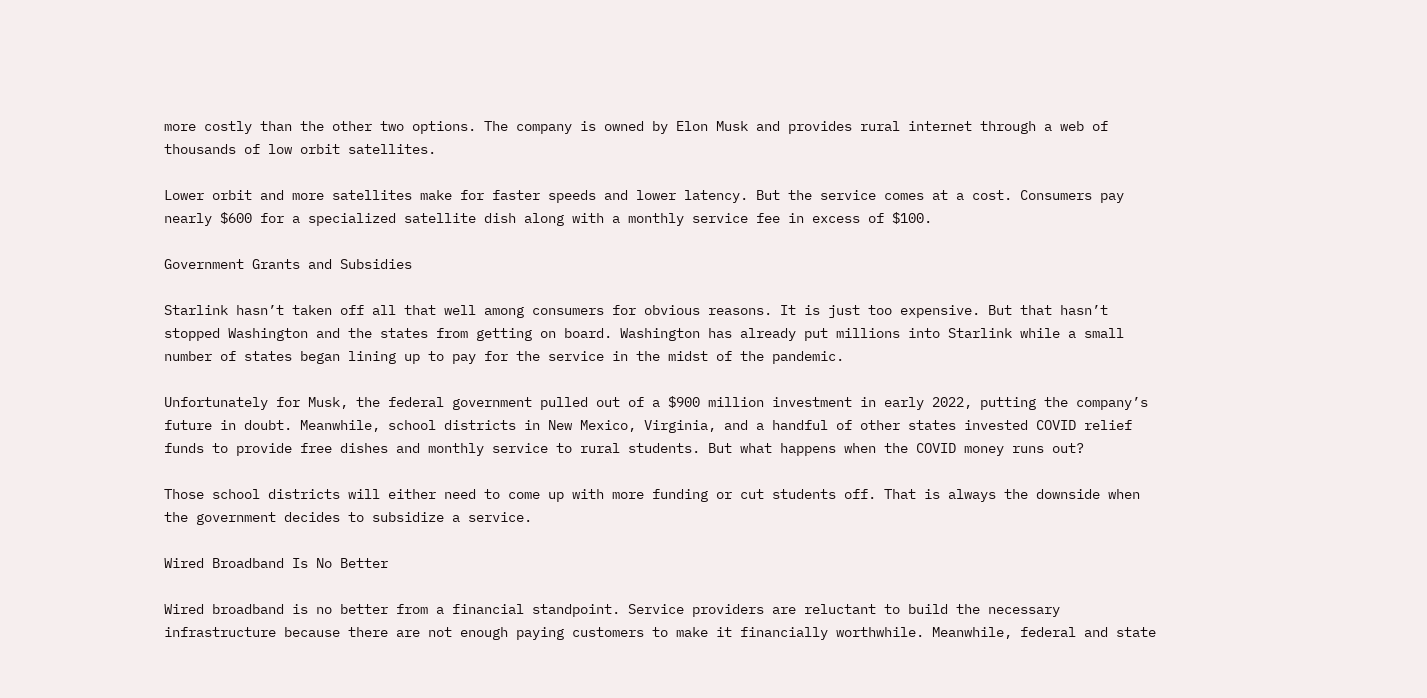more costly than the other two options. The company is owned by Elon Musk and provides rural internet through a web of thousands of low orbit satellites.

Lower orbit and more satellites make for faster speeds and lower latency. But the service comes at a cost. Consumers pay nearly $600 for a specialized satellite dish along with a monthly service fee in excess of $100.

Government Grants and Subsidies

Starlink hasn’t taken off all that well among consumers for obvious reasons. It is just too expensive. But that hasn’t stopped Washington and the states from getting on board. Washington has already put millions into Starlink while a small number of states began lining up to pay for the service in the midst of the pandemic.

Unfortunately for Musk, the federal government pulled out of a $900 million investment in early 2022, putting the company’s future in doubt. Meanwhile, school districts in New Mexico, Virginia, and a handful of other states invested COVID relief funds to provide free dishes and monthly service to rural students. But what happens when the COVID money runs out?

Those school districts will either need to come up with more funding or cut students off. That is always the downside when the government decides to subsidize a service.

Wired Broadband Is No Better

Wired broadband is no better from a financial standpoint. Service providers are reluctant to build the necessary infrastructure because there are not enough paying customers to make it financially worthwhile. Meanwhile, federal and state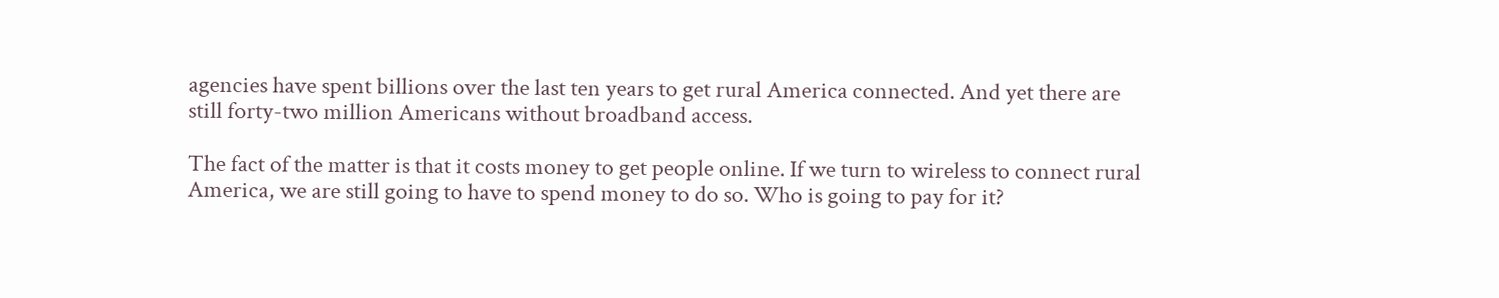agencies have spent billions over the last ten years to get rural America connected. And yet there are still forty-two million Americans without broadband access.

The fact of the matter is that it costs money to get people online. If we turn to wireless to connect rural America, we are still going to have to spend money to do so. Who is going to pay for it?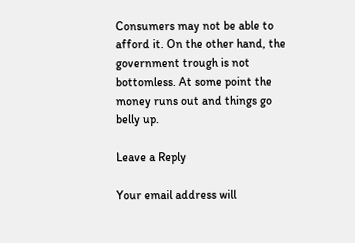Consumers may not be able to afford it. On the other hand, the government trough is not bottomless. At some point the money runs out and things go belly up.

Leave a Reply

Your email address will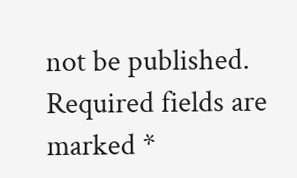not be published. Required fields are marked *